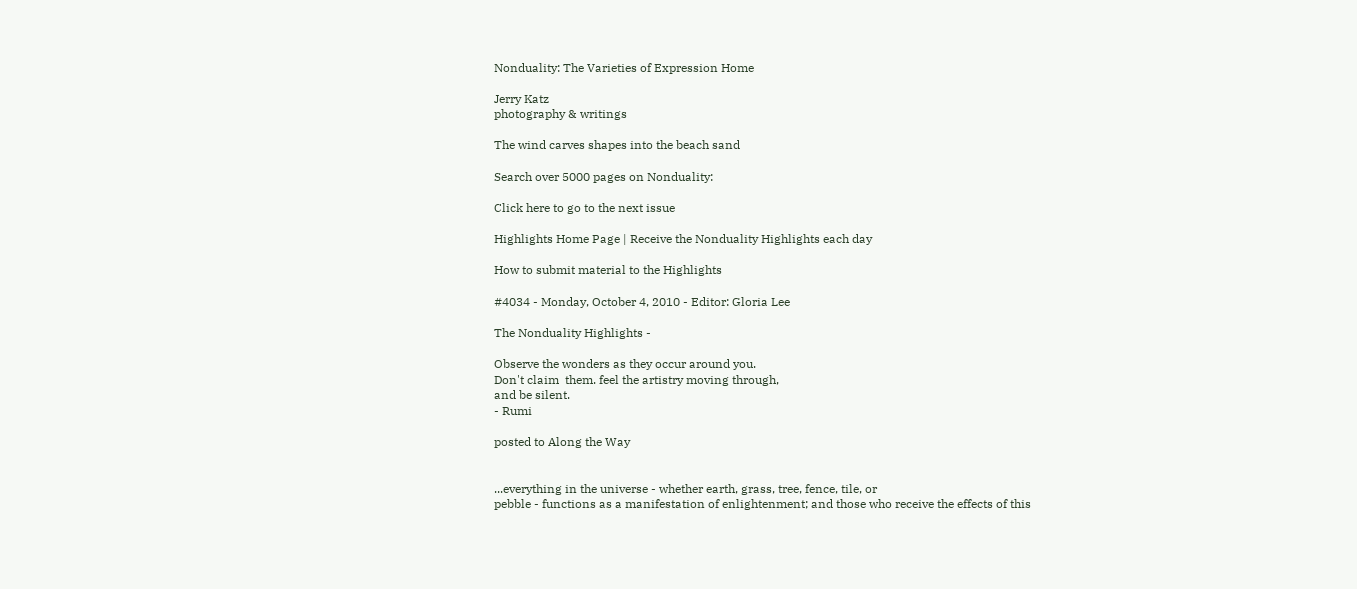Nonduality: The Varieties of Expression Home

Jerry Katz
photography & writings

The wind carves shapes into the beach sand

Search over 5000 pages on Nonduality:

Click here to go to the next issue

Highlights Home Page | Receive the Nonduality Highlights each day

How to submit material to the Highlights

#4034 - Monday, October 4, 2010 - Editor: Gloria Lee

The Nonduality Highlights -

Observe the wonders as they occur around you.
Don't claim  them. feel the artistry moving through,
and be silent.
- Rumi

posted to Along the Way


...everything in the universe - whether earth, grass, tree, fence, tile, or
pebble - functions as a manifestation of enlightenment; and those who receive the effects of this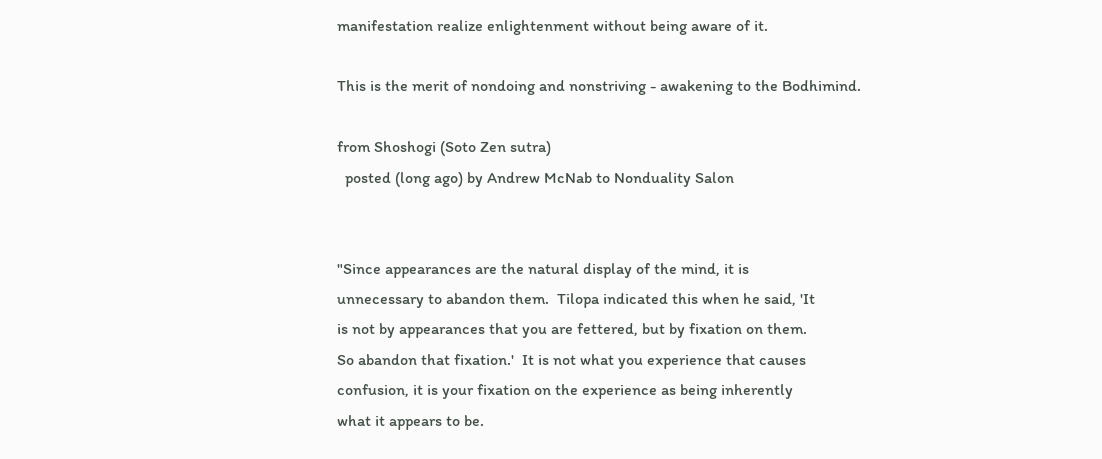manifestation realize enlightenment without being aware of it.

This is the merit of nondoing and nonstriving - awakening to the Bodhimind.

from Shoshogi (Soto Zen sutra)
  posted (long ago) by Andrew McNab to Nonduality Salon


"Since appearances are the natural display of the mind, it is
unnecessary to abandon them.  Tilopa indicated this when he said, 'It
is not by appearances that you are fettered, but by fixation on them.
So abandon that fixation.'  It is not what you experience that causes
confusion, it is your fixation on the experience as being inherently
what it appears to be.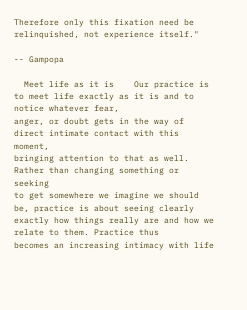Therefore only this fixation need be
relinquished, not experience itself."

-- Gampopa

  Meet life as it is    Our practice is to meet life exactly as it is and to notice whatever fear,
anger, or doubt gets in the way of direct intimate contact with this moment,
bringing attention to that as well. Rather than changing something or seeking
to get somewhere we imagine we should be, practice is about seeing clearly
exactly how things really are and how we relate to them. Practice thus
becomes an increasing intimacy with life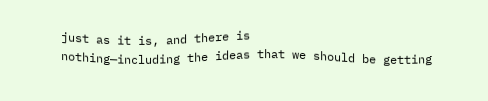just as it is, and there is
nothing—including the ideas that we should be getting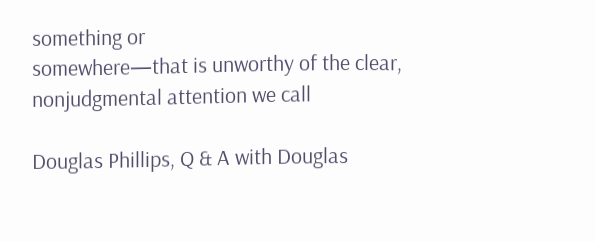something or
somewhere—that is unworthy of the clear, nonjudgmental attention we call

Douglas Phillips, Q & A with Douglas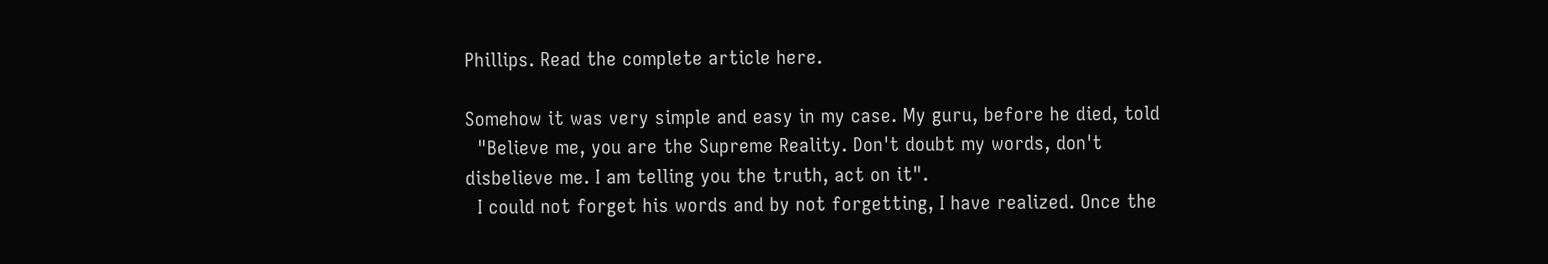Phillips. Read the complete article here.

Somehow it was very simple and easy in my case. My guru, before he died, told
  "Believe me, you are the Supreme Reality. Don't doubt my words, don't
disbelieve me. I am telling you the truth, act on it".
  I could not forget his words and by not forgetting, I have realized. Once the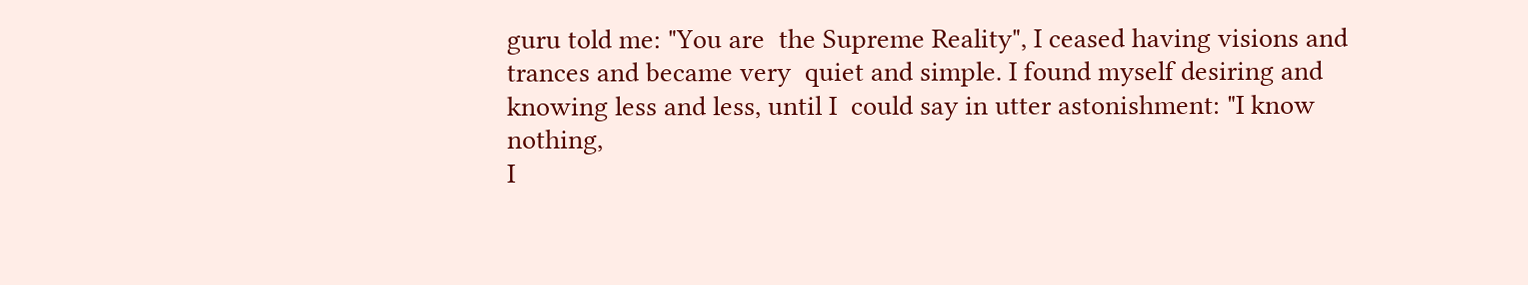guru told me: "You are  the Supreme Reality", I ceased having visions and
trances and became very  quiet and simple. I found myself desiring and
knowing less and less, until I  could say in utter astonishment: "I know nothing,
I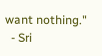want nothing."
  - Sri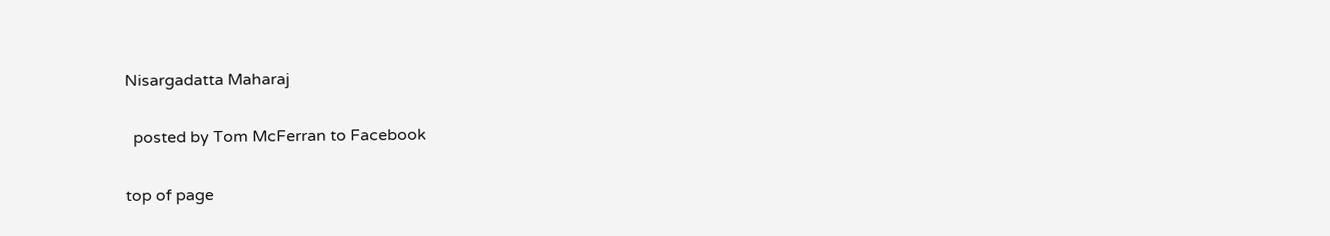Nisargadatta Maharaj

  posted by Tom McFerran to Facebook

top of page